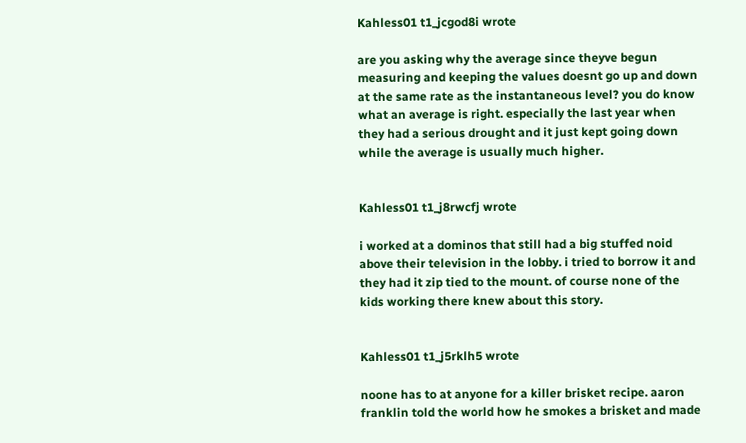Kahless01 t1_jcgod8i wrote

are you asking why the average since theyve begun measuring and keeping the values doesnt go up and down at the same rate as the instantaneous level? you do know what an average is right. especially the last year when they had a serious drought and it just kept going down while the average is usually much higher.


Kahless01 t1_j8rwcfj wrote

i worked at a dominos that still had a big stuffed noid above their television in the lobby. i tried to borrow it and they had it zip tied to the mount. of course none of the kids working there knew about this story.


Kahless01 t1_j5rklh5 wrote

noone has to at anyone for a killer brisket recipe. aaron franklin told the world how he smokes a brisket and made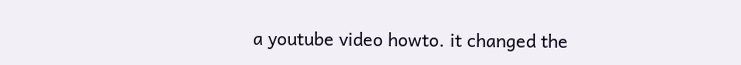a youtube video howto. it changed the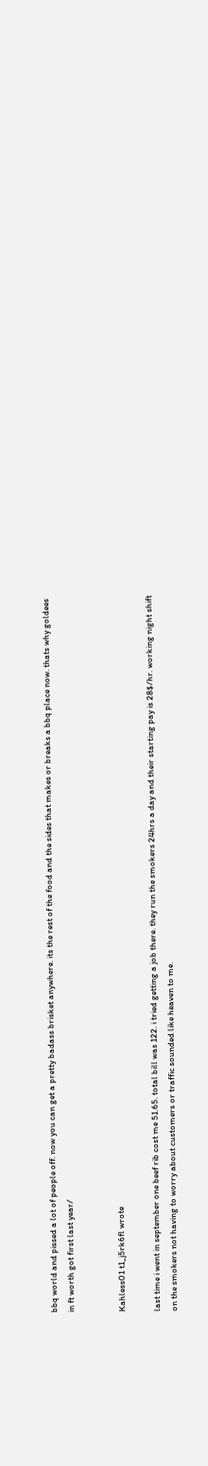bbq world and pissed a lot of people off. now you can get a pretty badass brisket anywhere. its the rest of the food and the sides that makes or breaks a bbq place now. thats why goldees in ft worth got first last year/


Kahless01 t1_j5rk6fl wrote

last time i went in september one beef rib cost me 51.65. total bill was 122. i tried getting a job there. they run the smokers 24hrs a day and their starting pay is 28$/hr. working night shift on the smokers not having to worry about customers or traffic sounded like heaven to me.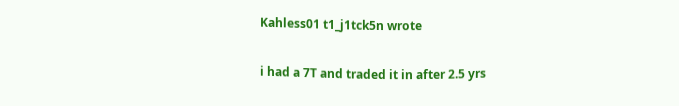Kahless01 t1_j1tck5n wrote

i had a 7T and traded it in after 2.5 yrs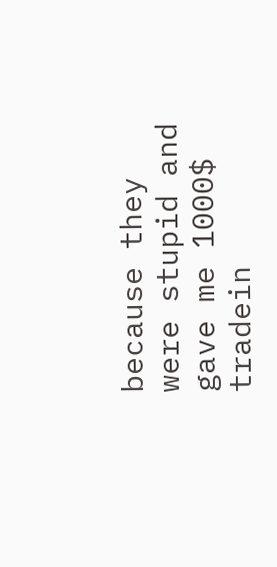because they were stupid and gave me 1000$ tradein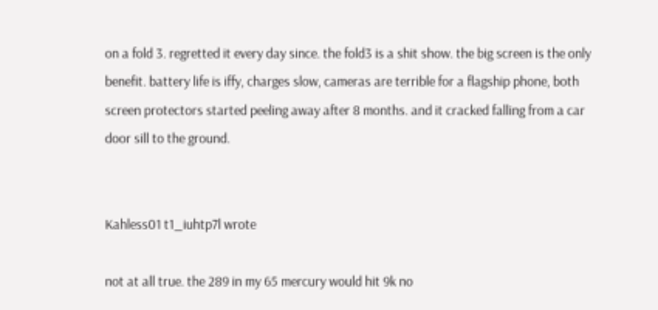on a fold 3. regretted it every day since. the fold3 is a shit show. the big screen is the only benefit. battery life is iffy, charges slow, cameras are terrible for a flagship phone, both screen protectors started peeling away after 8 months. and it cracked falling from a car door sill to the ground.


Kahless01 t1_iuhtp7l wrote

not at all true. the 289 in my 65 mercury would hit 9k no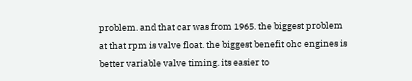problem. and that car was from 1965. the biggest problem at that rpm is valve float. the biggest benefit ohc engines is better variable valve timing. its easier to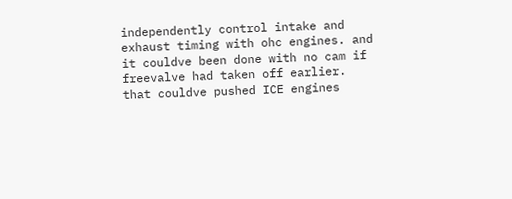independently control intake and exhaust timing with ohc engines. and it couldve been done with no cam if freevalve had taken off earlier. that couldve pushed ICE engines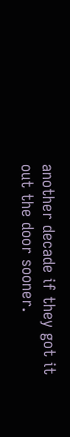another decade if they got it out the door sooner.